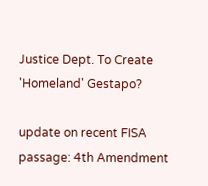Justice Dept. To Create 'Homeland' Gestapo?

update on recent FISA passage: 4th Amendment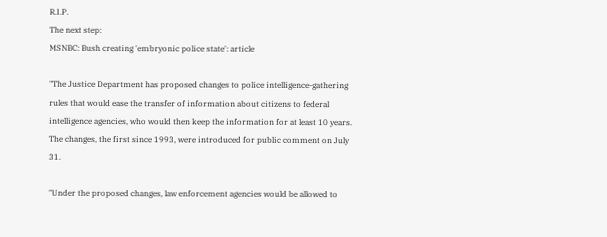R.I.P.
The next step:
MSNBC: Bush creating 'embryonic police state': article

"The Justice Department has proposed changes to police intelligence-gathering rules that would ease the transfer of information about citizens to federal intelligence agencies, who would then keep the information for at least 10 years. The changes, the first since 1993, were introduced for public comment on July 31.

"Under the proposed changes, law enforcement agencies would be allowed to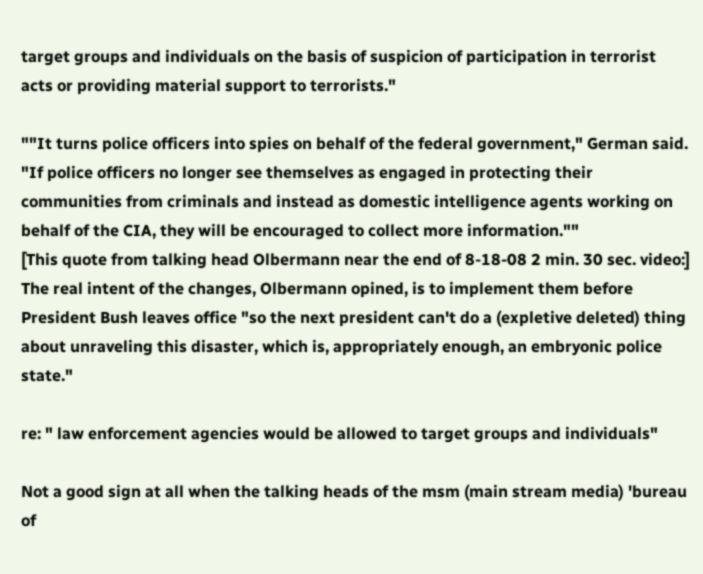target groups and individuals on the basis of suspicion of participation in terrorist acts or providing material support to terrorists."

""It turns police officers into spies on behalf of the federal government," German said. "If police officers no longer see themselves as engaged in protecting their communities from criminals and instead as domestic intelligence agents working on behalf of the CIA, they will be encouraged to collect more information.""
[This quote from talking head Olbermann near the end of 8-18-08 2 min. 30 sec. video:]
The real intent of the changes, Olbermann opined, is to implement them before President Bush leaves office "so the next president can't do a (expletive deleted) thing about unraveling this disaster, which is, appropriately enough, an embryonic police state."

re: " law enforcement agencies would be allowed to target groups and individuals"

Not a good sign at all when the talking heads of the msm (main stream media) 'bureau of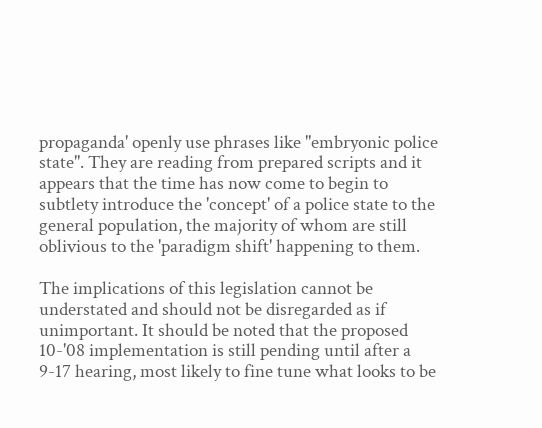propaganda' openly use phrases like "embryonic police state". They are reading from prepared scripts and it appears that the time has now come to begin to subtlety introduce the 'concept' of a police state to the general population, the majority of whom are still oblivious to the 'paradigm shift' happening to them.

The implications of this legislation cannot be understated and should not be disregarded as if unimportant. It should be noted that the proposed 10-'08 implementation is still pending until after a 9-17 hearing, most likely to fine tune what looks to be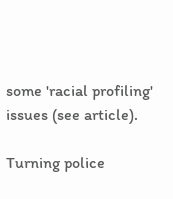some 'racial profiling' issues (see article).

Turning police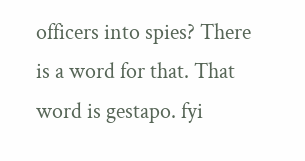officers into spies? There is a word for that. That word is gestapo. fyi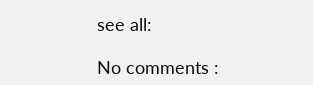see all:

No comments :